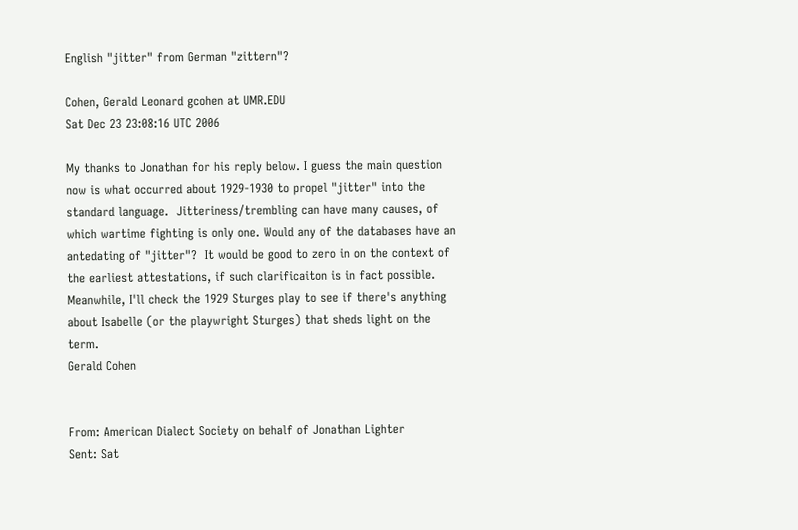English "jitter" from German "zittern"?

Cohen, Gerald Leonard gcohen at UMR.EDU
Sat Dec 23 23:08:16 UTC 2006

My thanks to Jonathan for his reply below. I guess the main question now is what occurred about 1929-1930 to propel "jitter" into the standard language.  Jitteriness/trembling can have many causes, of which wartime fighting is only one. Would any of the databases have an antedating of "jitter"?  It would be good to zero in on the context of the earliest attestations, if such clarificaiton is in fact possible. Meanwhile, I'll check the 1929 Sturges play to see if there's anything about Isabelle (or the playwright Sturges) that sheds light on the term.
Gerald Cohen


From: American Dialect Society on behalf of Jonathan Lighter
Sent: Sat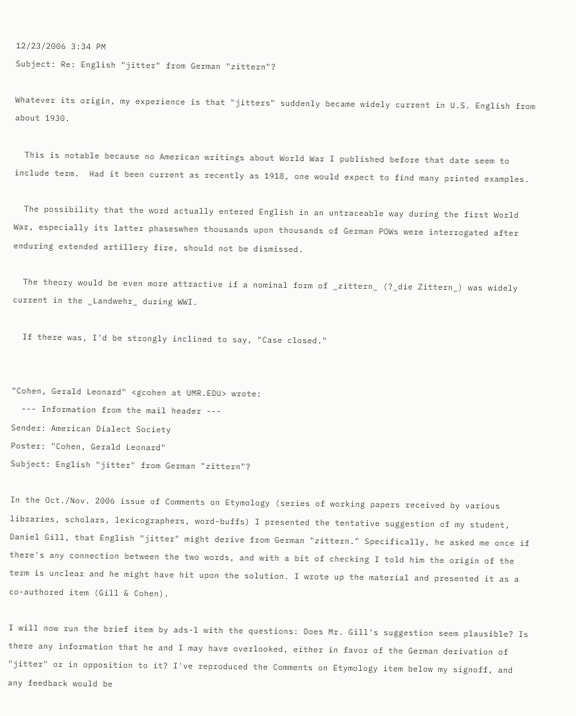12/23/2006 3:34 PM
Subject: Re: English "jitter" from German "zittern"?

Whatever its origin, my experience is that "jitters" suddenly became widely current in U.S. English from about 1930.

  This is notable because no American writings about World War I published before that date seem to include term.  Had it been current as recently as 1918, one would expect to find many printed examples.

  The possibility that the word actually entered English in an untraceable way during the first World War, especially its latter phaseswhen thousands upon thousands of German POWs were interrogated after enduring extended artillery fire, should not be dismissed.

  The theory would be even more attractive if a nominal form of _zittern_ (?_die Zittern_) was widely current in the _Landwehr_ during WWI.

  If there was, I'd be strongly inclined to say, "Case closed."


"Cohen, Gerald Leonard" <gcohen at UMR.EDU> wrote:
  --- Information from the mail header ---
Sender: American Dialect Society
Poster: "Cohen, Gerald Leonard"
Subject: English "jitter" from German "zittern"?

In the Oct./Nov. 2006 issue of Comments on Etymology (series of working papers received by various libraries, scholars, lexicographers, word-buffs) I presented the tentative suggestion of my student, Daniel Gill, that English "jitter" might derive from German "zittern." Specifically, he asked me once if there's any connection between the two words, and with a bit of checking I told him the origin of the term is unclear and he might have hit upon the solution. I wrote up the material and presented it as a co-authored item (Gill & Cohen).

I will now run the brief item by ads-l with the questions: Does Mr. Gill's suggestion seem plausible? Is there any information that he and I may have overlooked, either in favor of the German derivation of "jitter" or in opposition to it? I've reproduced the Comments on Etymology item below my signoff, and any feedback would be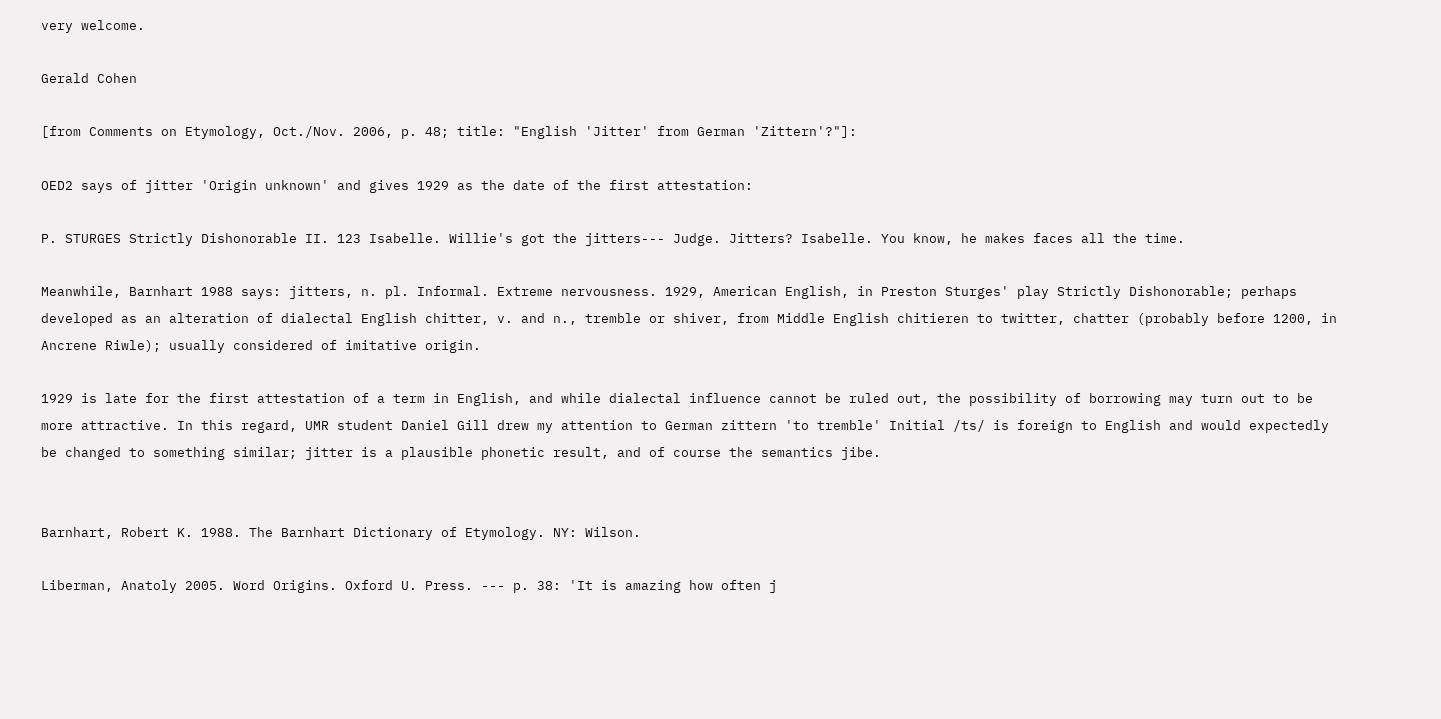very welcome.

Gerald Cohen

[from Comments on Etymology, Oct./Nov. 2006, p. 48; title: "English 'Jitter' from German 'Zittern'?"]:

OED2 says of jitter 'Origin unknown' and gives 1929 as the date of the first attestation:

P. STURGES Strictly Dishonorable II. 123 Isabelle. Willie's got the jitters--- Judge. Jitters? Isabelle. You know, he makes faces all the time.

Meanwhile, Barnhart 1988 says: jitters, n. pl. Informal. Extreme nervousness. 1929, American English, in Preston Sturges' play Strictly Dishonorable; perhaps developed as an alteration of dialectal English chitter, v. and n., tremble or shiver, from Middle English chitieren to twitter, chatter (probably before 1200, in Ancrene Riwle); usually considered of imitative origin.

1929 is late for the first attestation of a term in English, and while dialectal influence cannot be ruled out, the possibility of borrowing may turn out to be more attractive. In this regard, UMR student Daniel Gill drew my attention to German zittern 'to tremble' Initial /ts/ is foreign to English and would expectedly be changed to something similar; jitter is a plausible phonetic result, and of course the semantics jibe.


Barnhart, Robert K. 1988. The Barnhart Dictionary of Etymology. NY: Wilson.

Liberman, Anatoly 2005. Word Origins. Oxford U. Press. --- p. 38: 'It is amazing how often j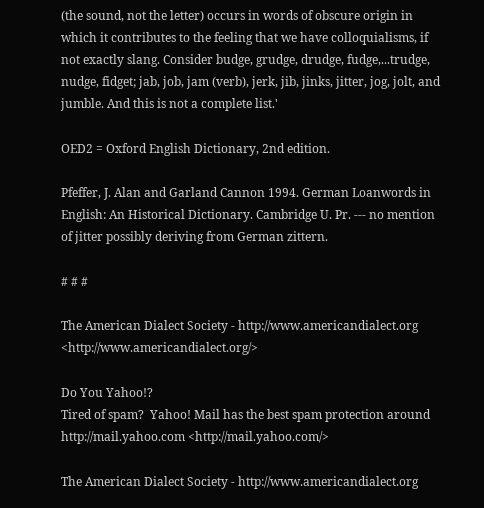(the sound, not the letter) occurs in words of obscure origin in which it contributes to the feeling that we have colloquialisms, if not exactly slang. Consider budge, grudge, drudge, fudge,...trudge, nudge, fidget; jab, job, jam (verb), jerk, jib, jinks, jitter, jog, jolt, and jumble. And this is not a complete list.'

OED2 = Oxford English Dictionary, 2nd edition.

Pfeffer, J. Alan and Garland Cannon 1994. German Loanwords in English: An Historical Dictionary. Cambridge U. Pr. --- no mention of jitter possibly deriving from German zittern.

# # #

The American Dialect Society - http://www.americandialect.org <http://www.americandialect.org/>

Do You Yahoo!?
Tired of spam?  Yahoo! Mail has the best spam protection around
http://mail.yahoo.com <http://mail.yahoo.com/>

The American Dialect Society - http://www.americandialect.org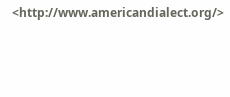<http://www.americandialect.org/>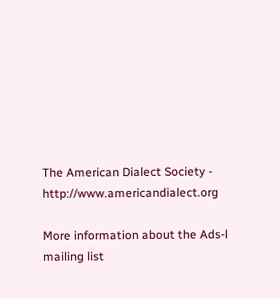The American Dialect Society - http://www.americandialect.org

More information about the Ads-l mailing list